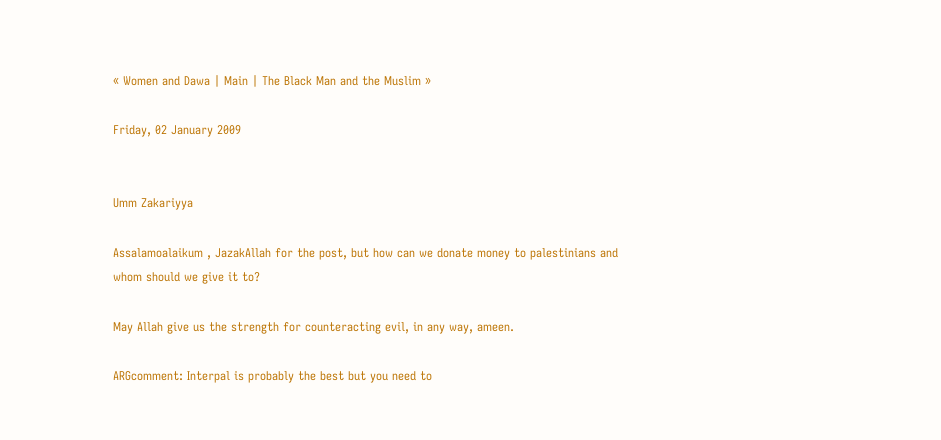« Women and Dawa | Main | The Black Man and the Muslim »

Friday, 02 January 2009


Umm Zakariyya

Assalamoalaikum , JazakAllah for the post, but how can we donate money to palestinians and whom should we give it to?

May Allah give us the strength for counteracting evil, in any way, ameen.

ARGcomment: Interpal is probably the best but you need to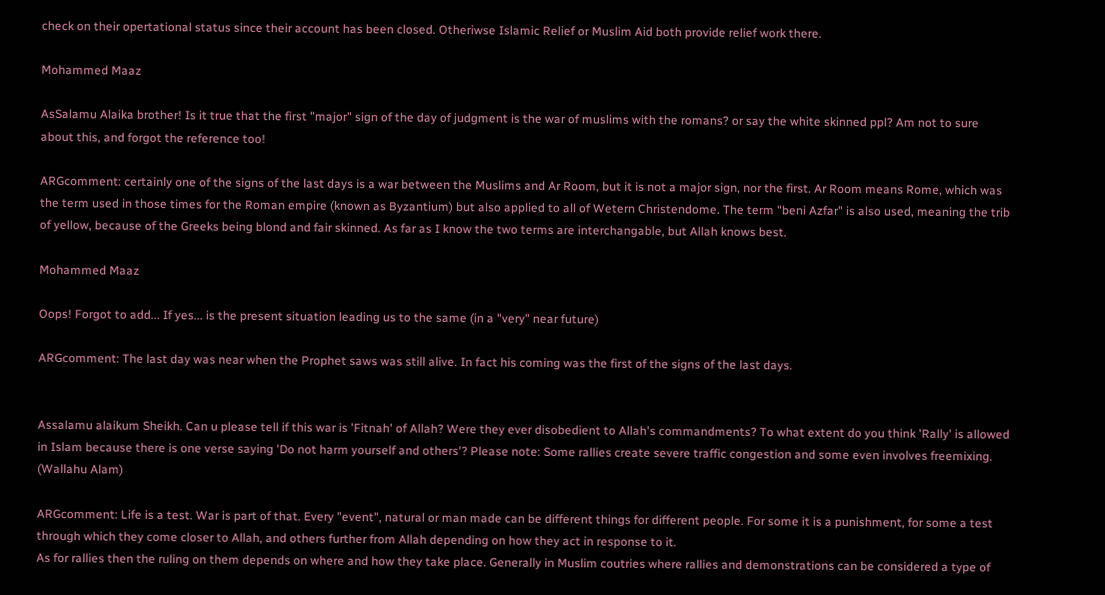check on their opertational status since their account has been closed. Otheriwse Islamic Relief or Muslim Aid both provide relief work there.

Mohammed Maaz

AsSalamu Alaika brother! Is it true that the first "major" sign of the day of judgment is the war of muslims with the romans? or say the white skinned ppl? Am not to sure about this, and forgot the reference too!

ARGcomment: certainly one of the signs of the last days is a war between the Muslims and Ar Room, but it is not a major sign, nor the first. Ar Room means Rome, which was the term used in those times for the Roman empire (known as Byzantium) but also applied to all of Wetern Christendome. The term "beni Azfar" is also used, meaning the trib of yellow, because of the Greeks being blond and fair skinned. As far as I know the two terms are interchangable, but Allah knows best.

Mohammed Maaz

Oops! Forgot to add... If yes... is the present situation leading us to the same (in a "very" near future)

ARGcomment: The last day was near when the Prophet saws was still alive. In fact his coming was the first of the signs of the last days.


Assalamu alaikum Sheikh. Can u please tell if this war is 'Fitnah' of Allah? Were they ever disobedient to Allah's commandments? To what extent do you think 'Rally' is allowed in Islam because there is one verse saying 'Do not harm yourself and others'? Please note: Some rallies create severe traffic congestion and some even involves freemixing. (Wallahu Alam)

ARGcomment: Life is a test. War is part of that. Every "event", natural or man made can be different things for different people. For some it is a punishment, for some a test through which they come closer to Allah, and others further from Allah depending on how they act in response to it.
As for rallies then the ruling on them depends on where and how they take place. Generally in Muslim coutries where rallies and demonstrations can be considered a type of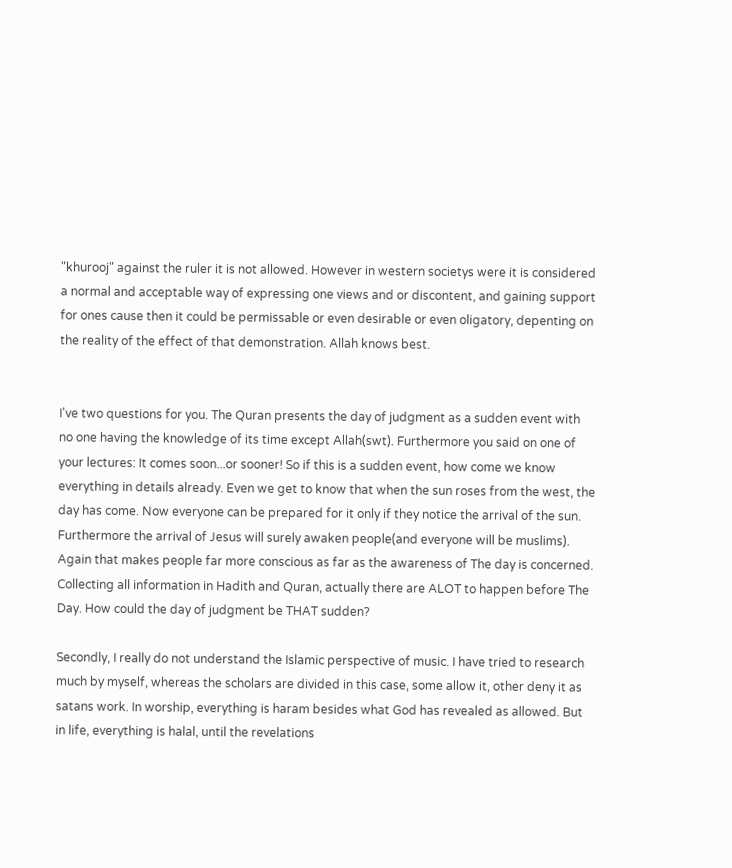"khurooj" against the ruler it is not allowed. However in western societys were it is considered a normal and acceptable way of expressing one views and or discontent, and gaining support for ones cause then it could be permissable or even desirable or even oligatory, depenting on the reality of the effect of that demonstration. Allah knows best.


I've two questions for you. The Quran presents the day of judgment as a sudden event with no one having the knowledge of its time except Allah(swt). Furthermore you said on one of your lectures: It comes soon...or sooner! So if this is a sudden event, how come we know everything in details already. Even we get to know that when the sun roses from the west, the day has come. Now everyone can be prepared for it only if they notice the arrival of the sun. Furthermore the arrival of Jesus will surely awaken people(and everyone will be muslims). Again that makes people far more conscious as far as the awareness of The day is concerned. Collecting all information in Hadith and Quran, actually there are ALOT to happen before The Day. How could the day of judgment be THAT sudden?

Secondly, I really do not understand the Islamic perspective of music. I have tried to research much by myself, whereas the scholars are divided in this case, some allow it, other deny it as satans work. In worship, everything is haram besides what God has revealed as allowed. But in life, everything is halal, until the revelations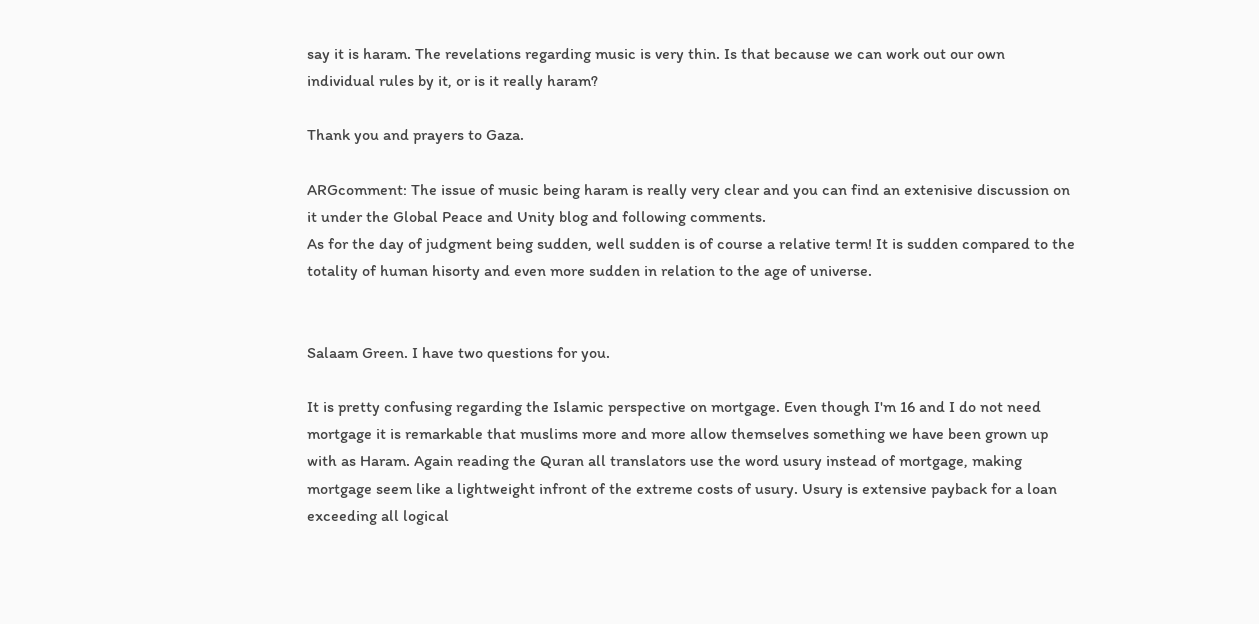say it is haram. The revelations regarding music is very thin. Is that because we can work out our own individual rules by it, or is it really haram?

Thank you and prayers to Gaza.

ARGcomment: The issue of music being haram is really very clear and you can find an extenisive discussion on it under the Global Peace and Unity blog and following comments.
As for the day of judgment being sudden, well sudden is of course a relative term! It is sudden compared to the totality of human hisorty and even more sudden in relation to the age of universe.


Salaam Green. I have two questions for you.

It is pretty confusing regarding the Islamic perspective on mortgage. Even though I'm 16 and I do not need mortgage it is remarkable that muslims more and more allow themselves something we have been grown up with as Haram. Again reading the Quran all translators use the word usury instead of mortgage, making mortgage seem like a lightweight infront of the extreme costs of usury. Usury is extensive payback for a loan exceeding all logical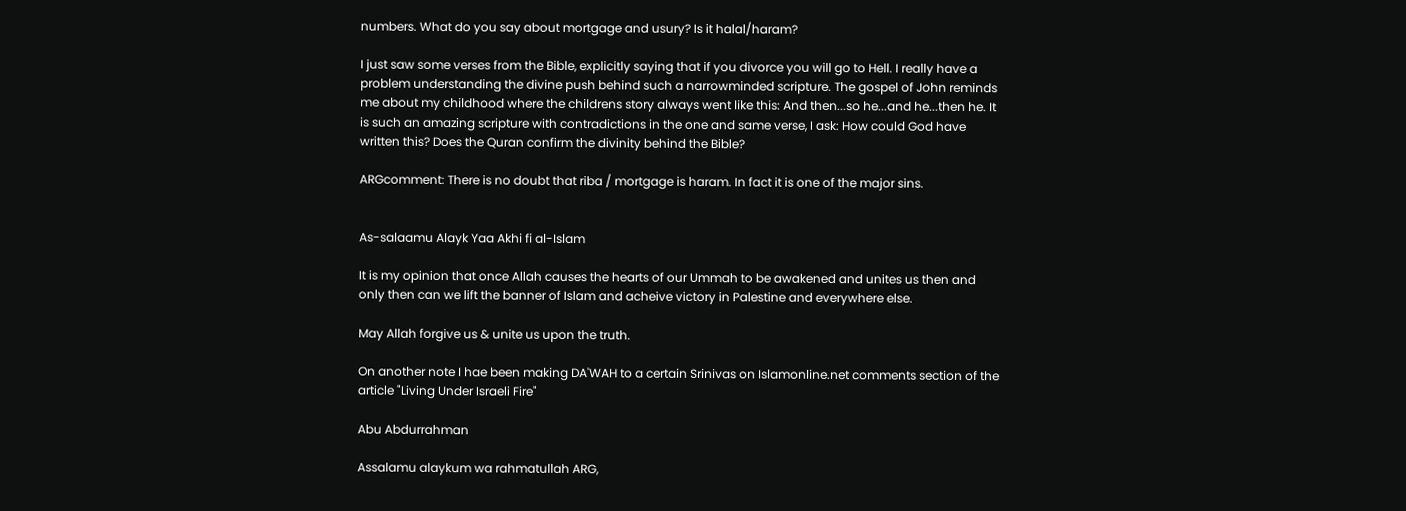numbers. What do you say about mortgage and usury? Is it halal/haram?

I just saw some verses from the Bible, explicitly saying that if you divorce you will go to Hell. I really have a problem understanding the divine push behind such a narrowminded scripture. The gospel of John reminds me about my childhood where the childrens story always went like this: And then...so he...and he...then he. It is such an amazing scripture with contradictions in the one and same verse, I ask: How could God have written this? Does the Quran confirm the divinity behind the Bible?

ARGcomment: There is no doubt that riba / mortgage is haram. In fact it is one of the major sins.


As-salaamu Alayk Yaa Akhi fi al-Islam

It is my opinion that once Allah causes the hearts of our Ummah to be awakened and unites us then and only then can we lift the banner of Islam and acheive victory in Palestine and everywhere else.

May Allah forgive us & unite us upon the truth.

On another note I hae been making DA'WAH to a certain Srinivas on Islamonline.net comments section of the article "Living Under Israeli Fire"

Abu Abdurrahman

Assalamu alaykum wa rahmatullah ARG,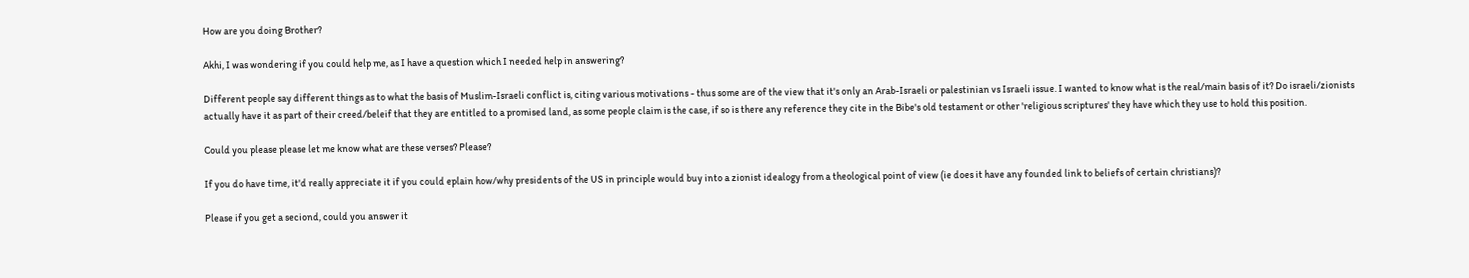How are you doing Brother?

Akhi, I was wondering if you could help me, as I have a question which I needed help in answering?

Different people say different things as to what the basis of Muslim-Israeli conflict is, citing various motivations - thus some are of the view that it's only an Arab-Israeli or palestinian vs Israeli issue. I wanted to know what is the real/main basis of it? Do israeli/zionists actually have it as part of their creed/beleif that they are entitled to a promised land, as some people claim is the case, if so is there any reference they cite in the Bibe's old testament or other 'religious scriptures' they have which they use to hold this position.

Could you please please let me know what are these verses? Please?

If you do have time, it'd really appreciate it if you could eplain how/why presidents of the US in principle would buy into a zionist idealogy from a theological point of view (ie does it have any founded link to beliefs of certain christians)?

Please if you get a seciond, could you answer it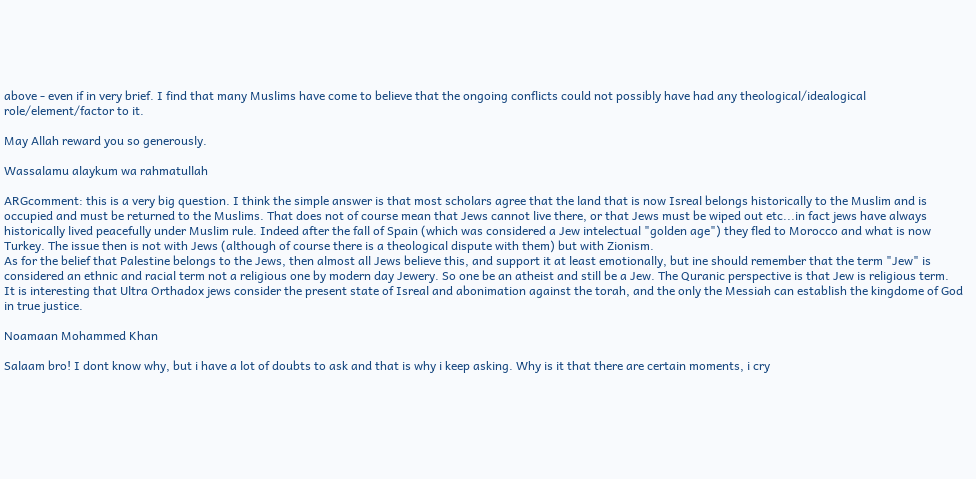above - even if in very brief. I find that many Muslims have come to believe that the ongoing conflicts could not possibly have had any theological/idealogical role/element/factor to it.

May Allah reward you so generously.

Wassalamu alaykum wa rahmatullah

ARGcomment: this is a very big question. I think the simple answer is that most scholars agree that the land that is now Isreal belongs historically to the Muslim and is occupied and must be returned to the Muslims. That does not of course mean that Jews cannot live there, or that Jews must be wiped out etc...in fact jews have always historically lived peacefully under Muslim rule. Indeed after the fall of Spain (which was considered a Jew intelectual "golden age") they fled to Morocco and what is now Turkey. The issue then is not with Jews (although of course there is a theological dispute with them) but with Zionism.
As for the belief that Palestine belongs to the Jews, then almost all Jews believe this, and support it at least emotionally, but ine should remember that the term "Jew" is considered an ethnic and racial term not a religious one by modern day Jewery. So one be an atheist and still be a Jew. The Quranic perspective is that Jew is religious term.
It is interesting that Ultra Orthadox jews consider the present state of Isreal and abonimation against the torah, and the only the Messiah can establish the kingdome of God in true justice.

Noamaan Mohammed Khan

Salaam bro! I dont know why, but i have a lot of doubts to ask and that is why i keep asking. Why is it that there are certain moments, i cry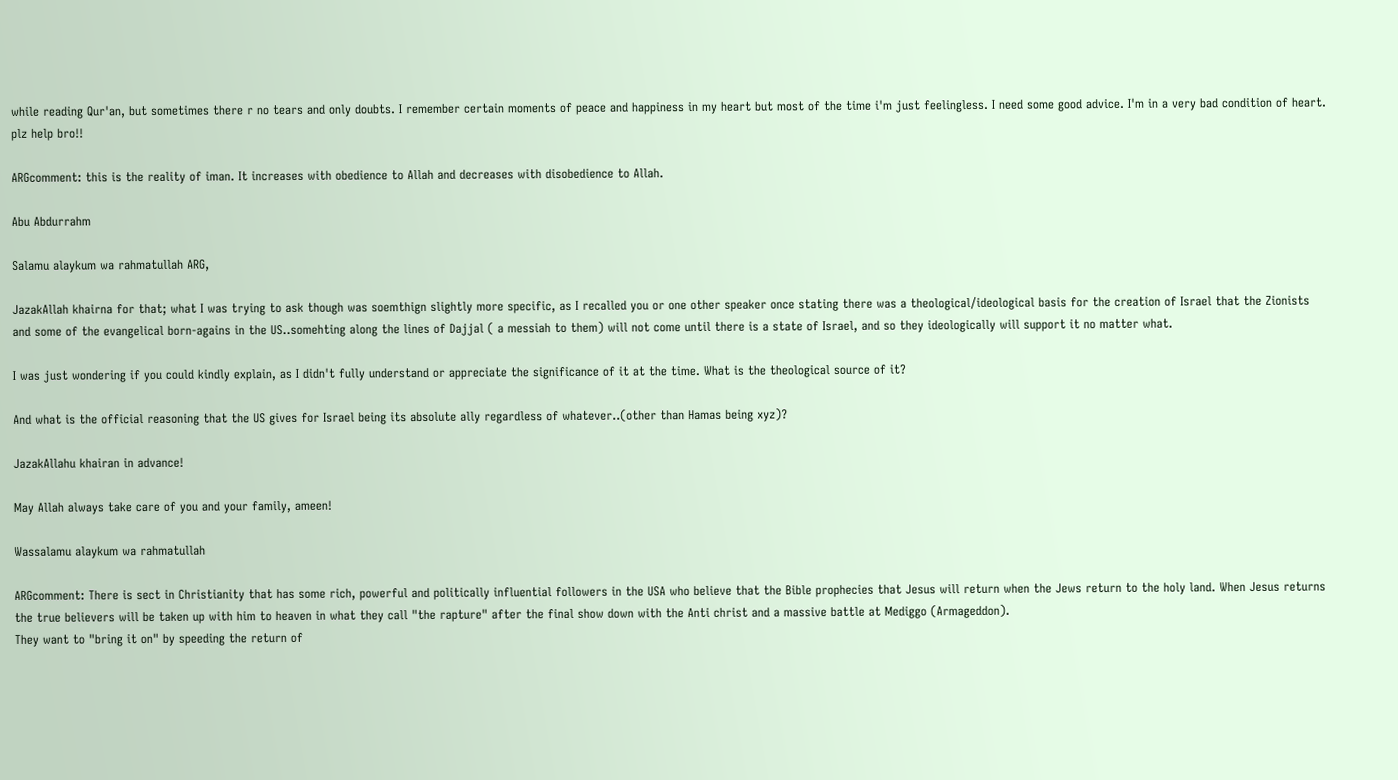while reading Qur'an, but sometimes there r no tears and only doubts. I remember certain moments of peace and happiness in my heart but most of the time i'm just feelingless. I need some good advice. I'm in a very bad condition of heart. plz help bro!!

ARGcomment: this is the reality of iman. It increases with obedience to Allah and decreases with disobedience to Allah.

Abu Abdurrahm

Salamu alaykum wa rahmatullah ARG,

JazakAllah khairna for that; what I was trying to ask though was soemthign slightly more specific, as I recalled you or one other speaker once stating there was a theological/ideological basis for the creation of Israel that the Zionists and some of the evangelical born-agains in the US..somehting along the lines of Dajjal ( a messiah to them) will not come until there is a state of Israel, and so they ideologically will support it no matter what.

I was just wondering if you could kindly explain, as I didn't fully understand or appreciate the significance of it at the time. What is the theological source of it?

And what is the official reasoning that the US gives for Israel being its absolute ally regardless of whatever..(other than Hamas being xyz)?

JazakAllahu khairan in advance!

May Allah always take care of you and your family, ameen!

Wassalamu alaykum wa rahmatullah

ARGcomment: There is sect in Christianity that has some rich, powerful and politically influential followers in the USA who believe that the Bible prophecies that Jesus will return when the Jews return to the holy land. When Jesus returns the true believers will be taken up with him to heaven in what they call "the rapture" after the final show down with the Anti christ and a massive battle at Mediggo (Armageddon).
They want to "bring it on" by speeding the return of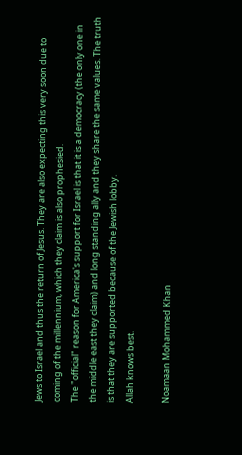Jews to Israel and thus the return of Jesus. They are also expecting this very soon due to coming of the millennium, which they claim is also prophesied.
The "official" reason for America's support for Israel is that it is a democracy (the only one in the middle east they claim) and long standing ally and they share the same values. The truth is that they are supported because of the Jewish lobby.
Allah knows best.

Noamaan Mohammed Khan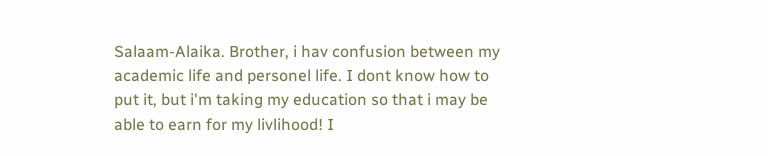Salaam-Alaika. Brother, i hav confusion between my academic life and personel life. I dont know how to put it, but i'm taking my education so that i may be able to earn for my livlihood! I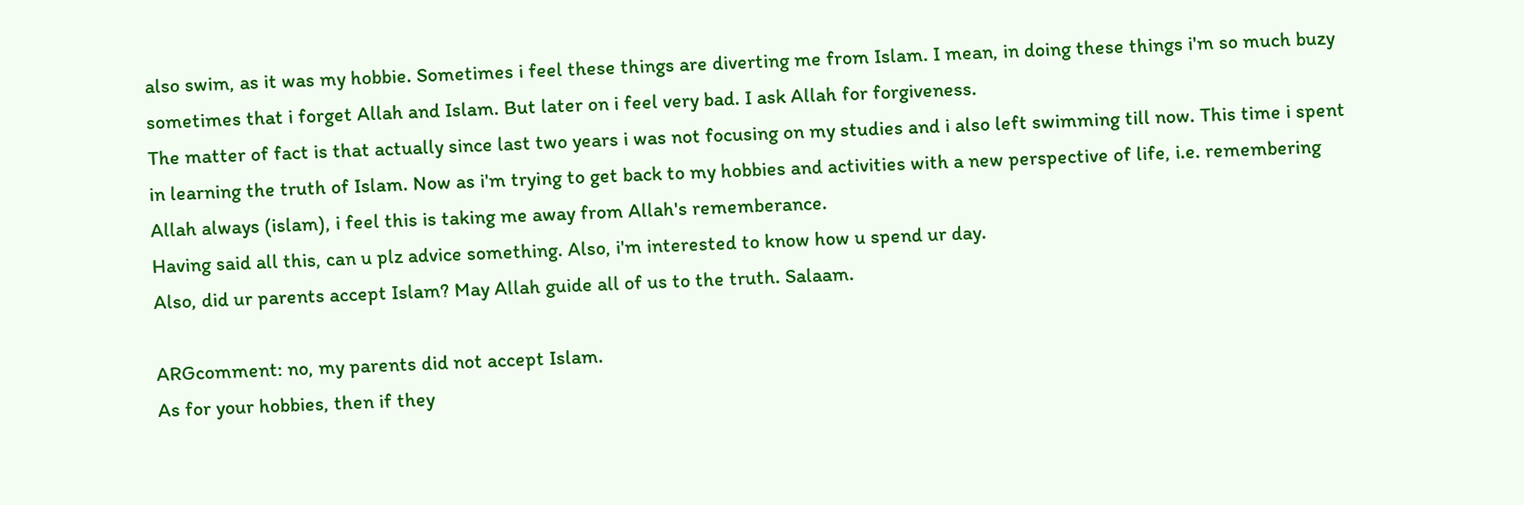also swim, as it was my hobbie. Sometimes i feel these things are diverting me from Islam. I mean, in doing these things i'm so much buzy sometimes that i forget Allah and Islam. But later on i feel very bad. I ask Allah for forgiveness.
The matter of fact is that actually since last two years i was not focusing on my studies and i also left swimming till now. This time i spent in learning the truth of Islam. Now as i'm trying to get back to my hobbies and activities with a new perspective of life, i.e. remembering Allah always (islam), i feel this is taking me away from Allah's rememberance.
Having said all this, can u plz advice something. Also, i'm interested to know how u spend ur day.
Also, did ur parents accept Islam? May Allah guide all of us to the truth. Salaam.

ARGcomment: no, my parents did not accept Islam.
As for your hobbies, then if they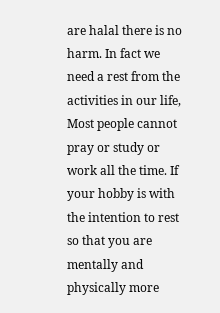are halal there is no harm. In fact we need a rest from the activities in our life, Most people cannot pray or study or work all the time. If your hobby is with the intention to rest so that you are mentally and physically more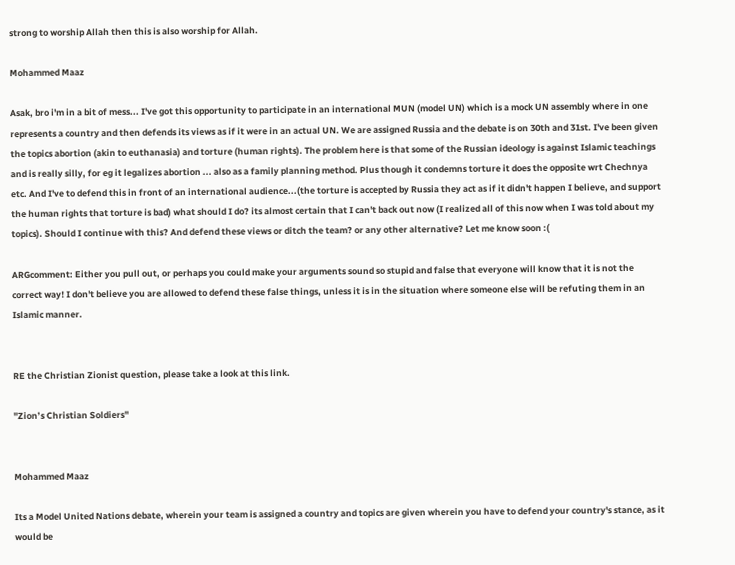strong to worship Allah then this is also worship for Allah.

Mohammed Maaz

Asak, bro i'm in a bit of mess... I've got this opportunity to participate in an international MUN (model UN) which is a mock UN assembly where in one represents a country and then defends its views as if it were in an actual UN. We are assigned Russia and the debate is on 30th and 31st. I've been given the topics abortion (akin to euthanasia) and torture (human rights). The problem here is that some of the Russian ideology is against Islamic teachings and is really silly, for eg it legalizes abortion ... also as a family planning method. Plus though it condemns torture it does the opposite wrt Chechnya etc. And I've to defend this in front of an international audience...(the torture is accepted by Russia they act as if it didn't happen I believe, and support the human rights that torture is bad) what should I do? its almost certain that I can't back out now (I realized all of this now when I was told about my topics). Should I continue with this? And defend these views or ditch the team? or any other alternative? Let me know soon :(

ARGcomment: Either you pull out, or perhaps you could make your arguments sound so stupid and false that everyone will know that it is not the correct way! I don't believe you are allowed to defend these false things, unless it is in the situation where someone else will be refuting them in an Islamic manner.


RE the Christian Zionist question, please take a look at this link.

"Zion’s Christian Soldiers"


Mohammed Maaz

Its a Model United Nations debate, wherein your team is assigned a country and topics are given wherein you have to defend your country's stance, as it would be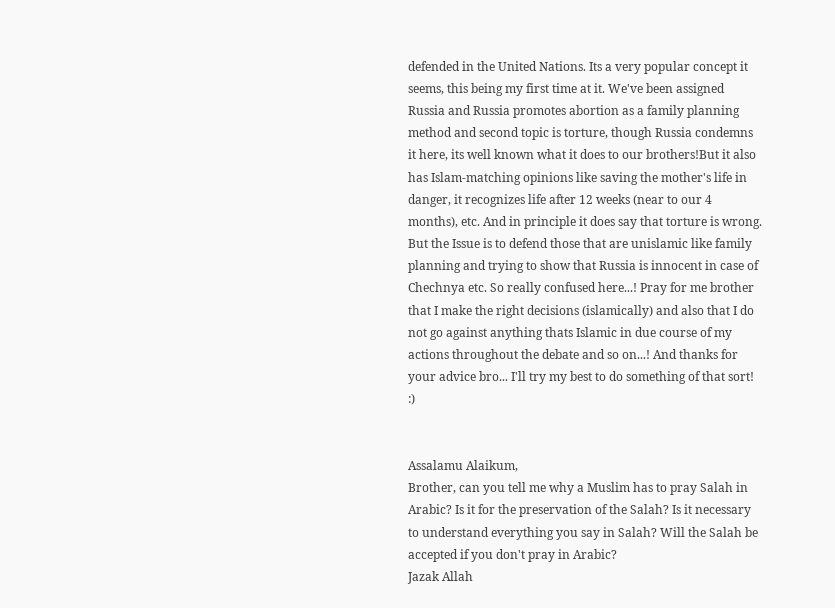defended in the United Nations. Its a very popular concept it seems, this being my first time at it. We've been assigned Russia and Russia promotes abortion as a family planning method and second topic is torture, though Russia condemns it here, its well known what it does to our brothers!But it also has Islam-matching opinions like saving the mother's life in danger, it recognizes life after 12 weeks (near to our 4 months), etc. And in principle it does say that torture is wrong. But the Issue is to defend those that are unislamic like family planning and trying to show that Russia is innocent in case of Chechnya etc. So really confused here...! Pray for me brother that I make the right decisions (islamically) and also that I do not go against anything thats Islamic in due course of my actions throughout the debate and so on...! And thanks for your advice bro... I'll try my best to do something of that sort! :)


Assalamu Alaikum,
Brother, can you tell me why a Muslim has to pray Salah in Arabic? Is it for the preservation of the Salah? Is it necessary to understand everything you say in Salah? Will the Salah be accepted if you don't pray in Arabic?
Jazak Allah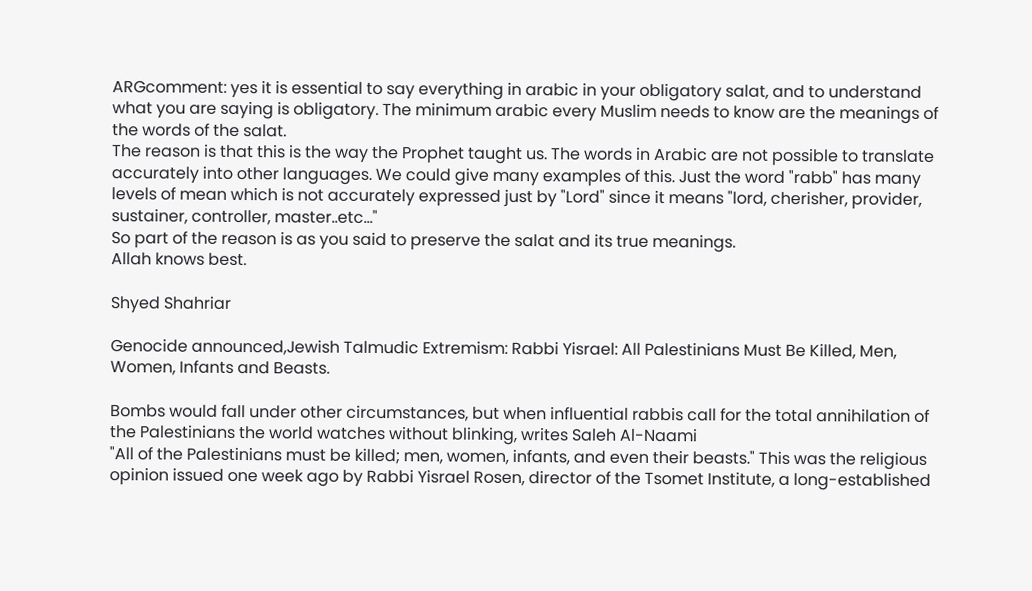ARGcomment: yes it is essential to say everything in arabic in your obligatory salat, and to understand what you are saying is obligatory. The minimum arabic every Muslim needs to know are the meanings of the words of the salat.
The reason is that this is the way the Prophet taught us. The words in Arabic are not possible to translate accurately into other languages. We could give many examples of this. Just the word "rabb" has many levels of mean which is not accurately expressed just by "Lord" since it means "lord, cherisher, provider, sustainer, controller, master..etc..."
So part of the reason is as you said to preserve the salat and its true meanings.
Allah knows best.

Shyed Shahriar

Genocide announced,Jewish Talmudic Extremism: Rabbi Yisrael: All Palestinians Must Be Killed, Men, Women, Infants and Beasts.

Bombs would fall under other circumstances, but when influential rabbis call for the total annihilation of the Palestinians the world watches without blinking, writes Saleh Al-Naami
"All of the Palestinians must be killed; men, women, infants, and even their beasts." This was the religious opinion issued one week ago by Rabbi Yisrael Rosen, director of the Tsomet Institute, a long-established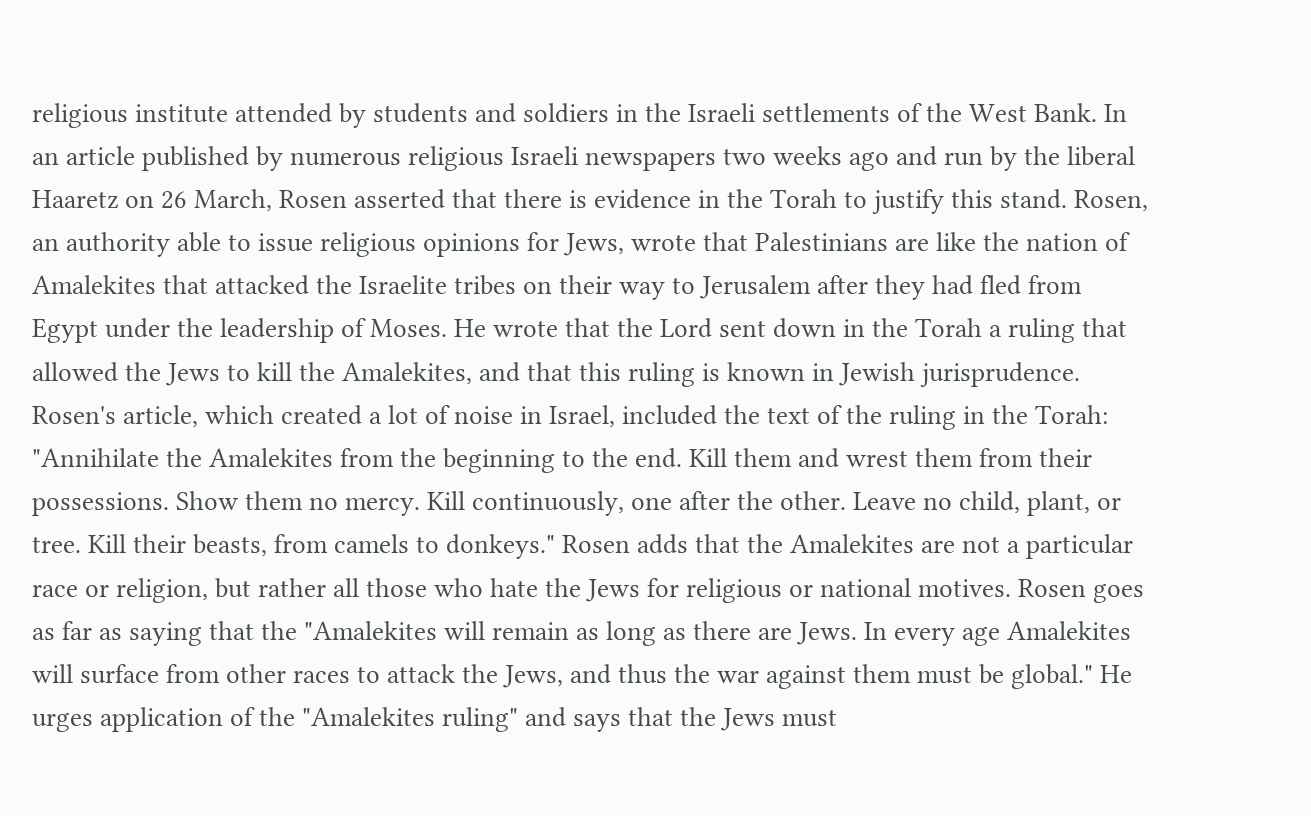religious institute attended by students and soldiers in the Israeli settlements of the West Bank. In an article published by numerous religious Israeli newspapers two weeks ago and run by the liberal Haaretz on 26 March, Rosen asserted that there is evidence in the Torah to justify this stand. Rosen, an authority able to issue religious opinions for Jews, wrote that Palestinians are like the nation of Amalekites that attacked the Israelite tribes on their way to Jerusalem after they had fled from Egypt under the leadership of Moses. He wrote that the Lord sent down in the Torah a ruling that allowed the Jews to kill the Amalekites, and that this ruling is known in Jewish jurisprudence.
Rosen's article, which created a lot of noise in Israel, included the text of the ruling in the Torah: "Annihilate the Amalekites from the beginning to the end. Kill them and wrest them from their possessions. Show them no mercy. Kill continuously, one after the other. Leave no child, plant, or tree. Kill their beasts, from camels to donkeys." Rosen adds that the Amalekites are not a particular race or religion, but rather all those who hate the Jews for religious or national motives. Rosen goes as far as saying that the "Amalekites will remain as long as there are Jews. In every age Amalekites will surface from other races to attack the Jews, and thus the war against them must be global." He urges application of the "Amalekites ruling" and says that the Jews must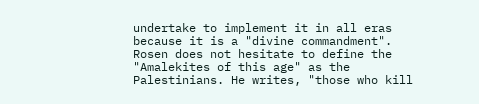undertake to implement it in all eras because it is a "divine commandment".
Rosen does not hesitate to define the "Amalekites of this age" as the Palestinians. He writes, "those who kill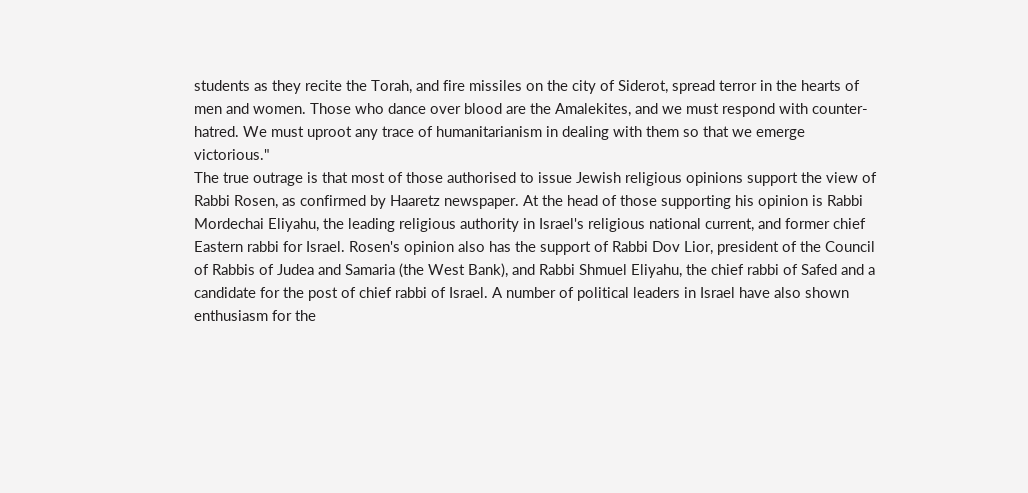students as they recite the Torah, and fire missiles on the city of Siderot, spread terror in the hearts of men and women. Those who dance over blood are the Amalekites, and we must respond with counter-hatred. We must uproot any trace of humanitarianism in dealing with them so that we emerge victorious."
The true outrage is that most of those authorised to issue Jewish religious opinions support the view of Rabbi Rosen, as confirmed by Haaretz newspaper. At the head of those supporting his opinion is Rabbi Mordechai Eliyahu, the leading religious authority in Israel's religious national current, and former chief Eastern rabbi for Israel. Rosen's opinion also has the support of Rabbi Dov Lior, president of the Council of Rabbis of Judea and Samaria (the West Bank), and Rabbi Shmuel Eliyahu, the chief rabbi of Safed and a candidate for the post of chief rabbi of Israel. A number of political leaders in Israel have also shown enthusiasm for the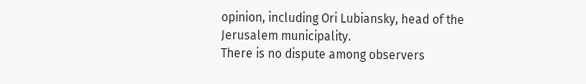opinion, including Ori Lubiansky, head of the Jerusalem municipality.
There is no dispute among observers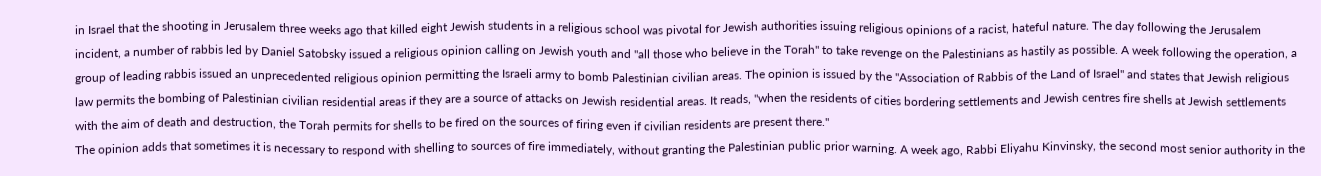in Israel that the shooting in Jerusalem three weeks ago that killed eight Jewish students in a religious school was pivotal for Jewish authorities issuing religious opinions of a racist, hateful nature. The day following the Jerusalem incident, a number of rabbis led by Daniel Satobsky issued a religious opinion calling on Jewish youth and "all those who believe in the Torah" to take revenge on the Palestinians as hastily as possible. A week following the operation, a group of leading rabbis issued an unprecedented religious opinion permitting the Israeli army to bomb Palestinian civilian areas. The opinion is issued by the "Association of Rabbis of the Land of Israel" and states that Jewish religious law permits the bombing of Palestinian civilian residential areas if they are a source of attacks on Jewish residential areas. It reads, "when the residents of cities bordering settlements and Jewish centres fire shells at Jewish settlements with the aim of death and destruction, the Torah permits for shells to be fired on the sources of firing even if civilian residents are present there."
The opinion adds that sometimes it is necessary to respond with shelling to sources of fire immediately, without granting the Palestinian public prior warning. A week ago, Rabbi Eliyahu Kinvinsky, the second most senior authority in the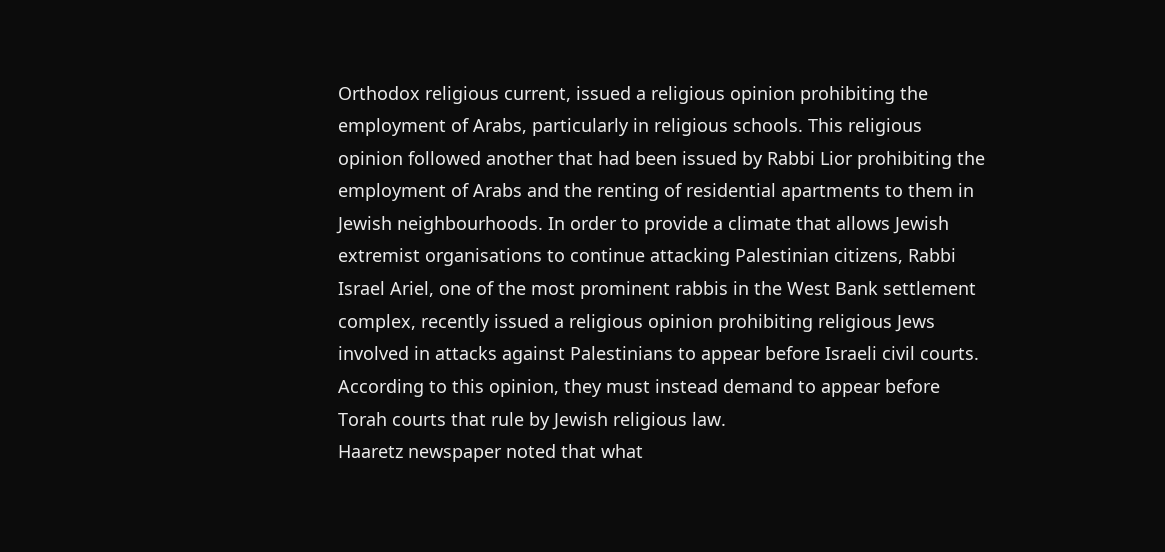Orthodox religious current, issued a religious opinion prohibiting the employment of Arabs, particularly in religious schools. This religious opinion followed another that had been issued by Rabbi Lior prohibiting the employment of Arabs and the renting of residential apartments to them in Jewish neighbourhoods. In order to provide a climate that allows Jewish extremist organisations to continue attacking Palestinian citizens, Rabbi Israel Ariel, one of the most prominent rabbis in the West Bank settlement complex, recently issued a religious opinion prohibiting religious Jews involved in attacks against Palestinians to appear before Israeli civil courts. According to this opinion, they must instead demand to appear before Torah courts that rule by Jewish religious law.
Haaretz newspaper noted that what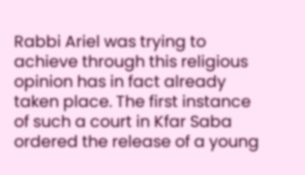Rabbi Ariel was trying to achieve through this religious opinion has in fact already taken place. The first instance of such a court in Kfar Saba ordered the release of a young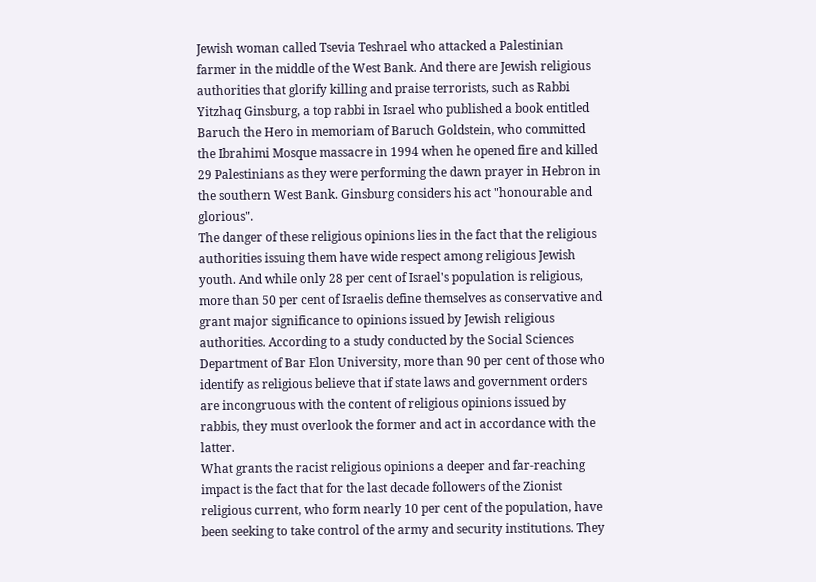Jewish woman called Tsevia Teshrael who attacked a Palestinian farmer in the middle of the West Bank. And there are Jewish religious authorities that glorify killing and praise terrorists, such as Rabbi Yitzhaq Ginsburg, a top rabbi in Israel who published a book entitled Baruch the Hero in memoriam of Baruch Goldstein, who committed the Ibrahimi Mosque massacre in 1994 when he opened fire and killed 29 Palestinians as they were performing the dawn prayer in Hebron in the southern West Bank. Ginsburg considers his act "honourable and glorious".
The danger of these religious opinions lies in the fact that the religious authorities issuing them have wide respect among religious Jewish youth. And while only 28 per cent of Israel's population is religious, more than 50 per cent of Israelis define themselves as conservative and grant major significance to opinions issued by Jewish religious authorities. According to a study conducted by the Social Sciences Department of Bar Elon University, more than 90 per cent of those who identify as religious believe that if state laws and government orders are incongruous with the content of religious opinions issued by rabbis, they must overlook the former and act in accordance with the latter.
What grants the racist religious opinions a deeper and far-reaching impact is the fact that for the last decade followers of the Zionist religious current, who form nearly 10 per cent of the population, have been seeking to take control of the army and security institutions. They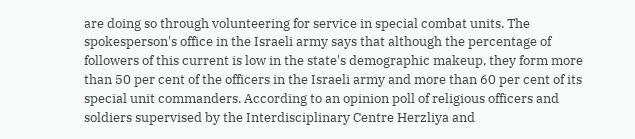are doing so through volunteering for service in special combat units. The spokesperson's office in the Israeli army says that although the percentage of followers of this current is low in the state's demographic makeup, they form more than 50 per cent of the officers in the Israeli army and more than 60 per cent of its special unit commanders. According to an opinion poll of religious officers and soldiers supervised by the Interdisciplinary Centre Herzliya and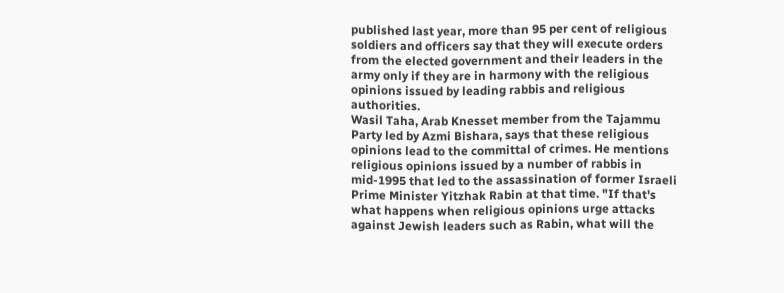published last year, more than 95 per cent of religious soldiers and officers say that they will execute orders from the elected government and their leaders in the army only if they are in harmony with the religious opinions issued by leading rabbis and religious authorities.
Wasil Taha, Arab Knesset member from the Tajammu Party led by Azmi Bishara, says that these religious opinions lead to the committal of crimes. He mentions religious opinions issued by a number of rabbis in mid-1995 that led to the assassination of former Israeli Prime Minister Yitzhak Rabin at that time. "If that's what happens when religious opinions urge attacks against Jewish leaders such as Rabin, what will the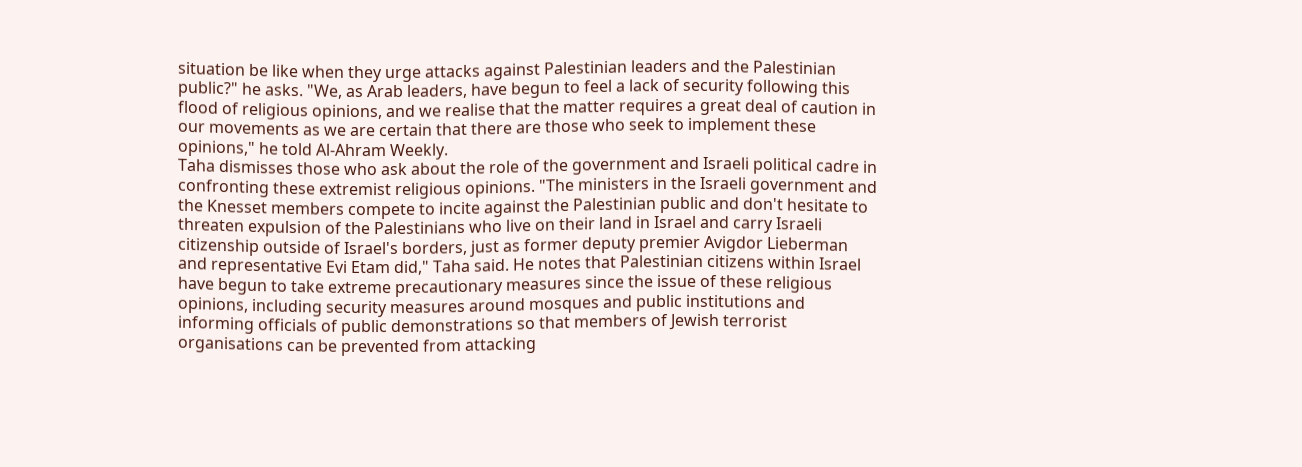situation be like when they urge attacks against Palestinian leaders and the Palestinian public?" he asks. "We, as Arab leaders, have begun to feel a lack of security following this flood of religious opinions, and we realise that the matter requires a great deal of caution in our movements as we are certain that there are those who seek to implement these opinions," he told Al-Ahram Weekly.
Taha dismisses those who ask about the role of the government and Israeli political cadre in confronting these extremist religious opinions. "The ministers in the Israeli government and the Knesset members compete to incite against the Palestinian public and don't hesitate to threaten expulsion of the Palestinians who live on their land in Israel and carry Israeli citizenship outside of Israel's borders, just as former deputy premier Avigdor Lieberman and representative Evi Etam did," Taha said. He notes that Palestinian citizens within Israel have begun to take extreme precautionary measures since the issue of these religious opinions, including security measures around mosques and public institutions and informing officials of public demonstrations so that members of Jewish terrorist organisations can be prevented from attacking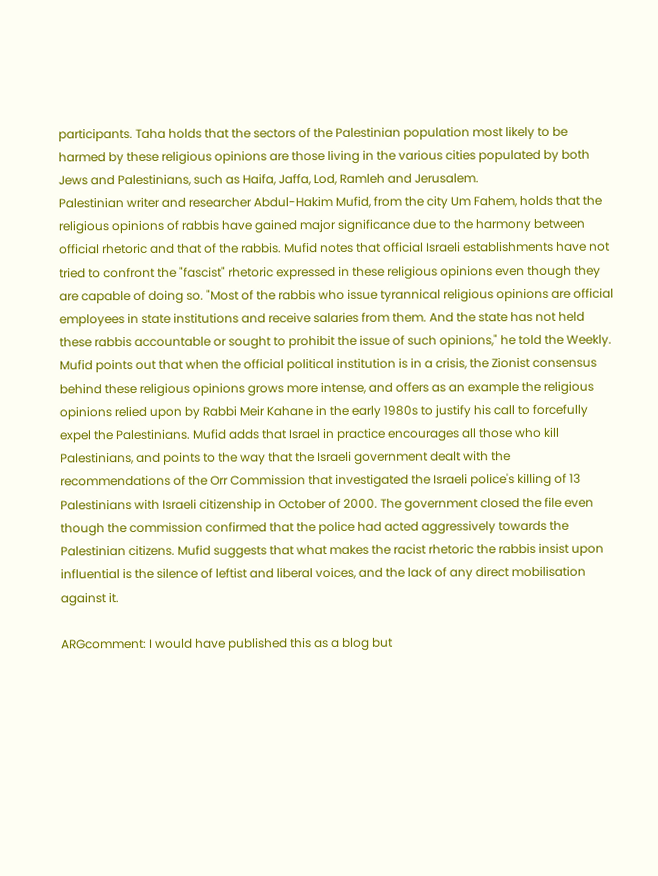participants. Taha holds that the sectors of the Palestinian population most likely to be harmed by these religious opinions are those living in the various cities populated by both Jews and Palestinians, such as Haifa, Jaffa, Lod, Ramleh and Jerusalem.
Palestinian writer and researcher Abdul-Hakim Mufid, from the city Um Fahem, holds that the religious opinions of rabbis have gained major significance due to the harmony between official rhetoric and that of the rabbis. Mufid notes that official Israeli establishments have not tried to confront the "fascist" rhetoric expressed in these religious opinions even though they are capable of doing so. "Most of the rabbis who issue tyrannical religious opinions are official employees in state institutions and receive salaries from them. And the state has not held these rabbis accountable or sought to prohibit the issue of such opinions," he told the Weekly.
Mufid points out that when the official political institution is in a crisis, the Zionist consensus behind these religious opinions grows more intense, and offers as an example the religious opinions relied upon by Rabbi Meir Kahane in the early 1980s to justify his call to forcefully expel the Palestinians. Mufid adds that Israel in practice encourages all those who kill Palestinians, and points to the way that the Israeli government dealt with the recommendations of the Orr Commission that investigated the Israeli police's killing of 13 Palestinians with Israeli citizenship in October of 2000. The government closed the file even though the commission confirmed that the police had acted aggressively towards the Palestinian citizens. Mufid suggests that what makes the racist rhetoric the rabbis insist upon influential is the silence of leftist and liberal voices, and the lack of any direct mobilisation against it.

ARGcomment: I would have published this as a blog but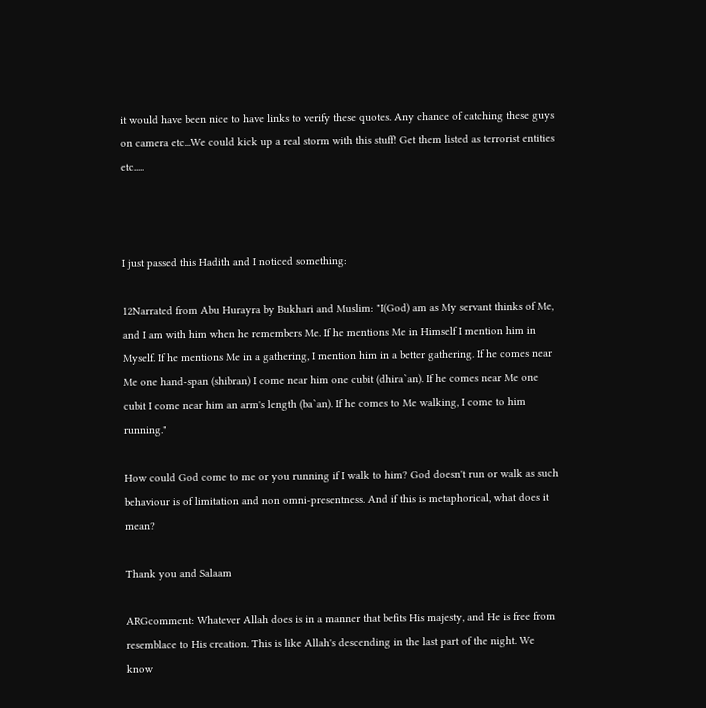it would have been nice to have links to verify these quotes. Any chance of catching these guys on camera etc...We could kick up a real storm with this stuff! Get them listed as terrorist entities etc.....



I just passed this Hadith and I noticed something:

12Narrated from Abu Hurayra by Bukhari and Muslim: "I(God) am as My servant thinks of Me, and I am with him when he remembers Me. If he mentions Me in Himself I mention him in Myself. If he mentions Me in a gathering, I mention him in a better gathering. If he comes near Me one hand-span (shibran) I come near him one cubit (dhira`an). If he comes near Me one cubit I come near him an arm's length (ba`an). If he comes to Me walking, I come to him running."

How could God come to me or you running if I walk to him? God doesn't run or walk as such behaviour is of limitation and non omni-presentness. And if this is metaphorical, what does it mean?

Thank you and Salaam

ARGcomment: Whatever Allah does is in a manner that befits His majesty, and He is free from resemblace to His creation. This is like Allah's descending in the last part of the night. We know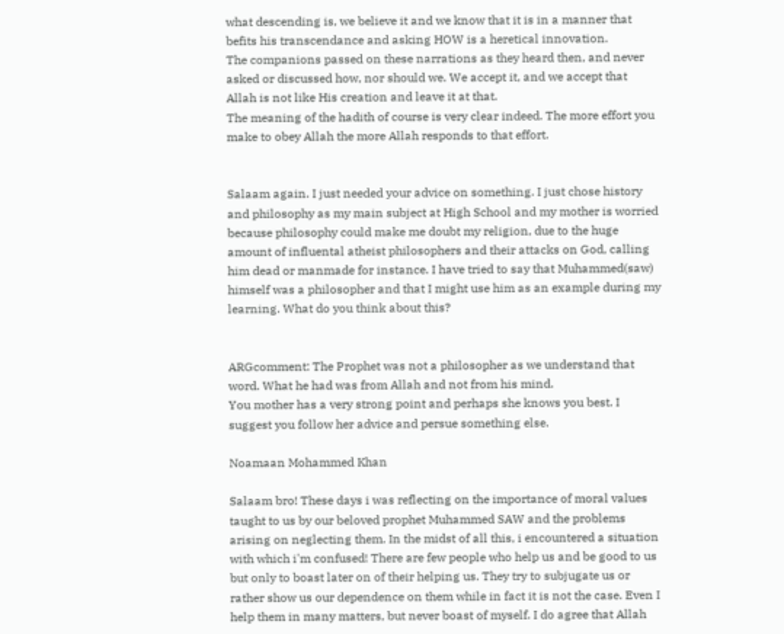what descending is, we believe it and we know that it is in a manner that befits his transcendance and asking HOW is a heretical innovation.
The companions passed on these narrations as they heard then, and never asked or discussed how, nor should we. We accept it, and we accept that Allah is not like His creation and leave it at that.
The meaning of the hadith of course is very clear indeed. The more effort you make to obey Allah the more Allah responds to that effort.


Salaam again. I just needed your advice on something. I just chose history and philosophy as my main subject at High School and my mother is worried because philosophy could make me doubt my religion, due to the huge amount of influental atheist philosophers and their attacks on God, calling him dead or manmade for instance. I have tried to say that Muhammed(saw) himself was a philosopher and that I might use him as an example during my learning. What do you think about this?


ARGcomment: The Prophet was not a philosopher as we understand that word. What he had was from Allah and not from his mind.
You mother has a very strong point and perhaps she knows you best. I suggest you follow her advice and persue something else.

Noamaan Mohammed Khan

Salaam bro! These days i was reflecting on the importance of moral values taught to us by our beloved prophet Muhammed SAW and the problems arising on neglecting them. In the midst of all this, i encountered a situation with which i'm confused! There are few people who help us and be good to us but only to boast later on of their helping us. They try to subjugate us or rather show us our dependence on them while in fact it is not the case. Even I help them in many matters, but never boast of myself. I do agree that Allah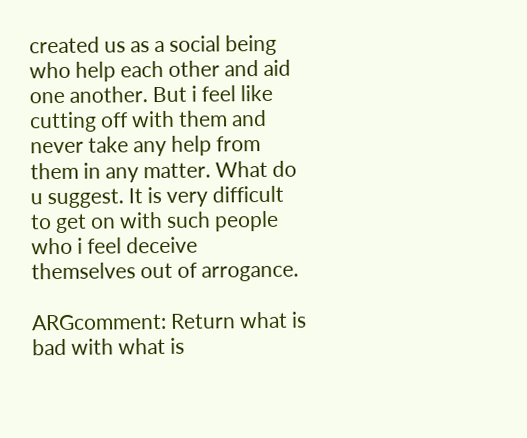created us as a social being who help each other and aid one another. But i feel like cutting off with them and never take any help from them in any matter. What do u suggest. It is very difficult to get on with such people who i feel deceive themselves out of arrogance.

ARGcomment: Return what is bad with what is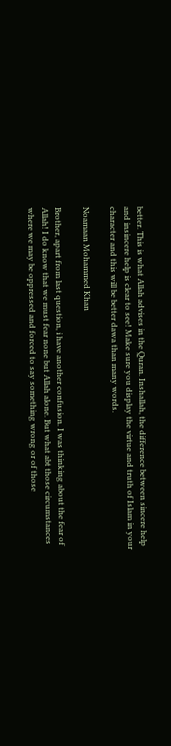better. This is what Allah advises in the Quran. Inshallah, the difference between sincere help and insincere help is clear to see! Make sure you display the virtue and truth of Islam in your character and this will be better dawa than many words.

Noamaan Mohammed Khan

Brother, apart from last question, i have another confusion. I was thinking about the fear of Allah! I do know that we must fear none but Allah alone. But what abt those circumstances where we may be oppressed and forced to say something wrong or of those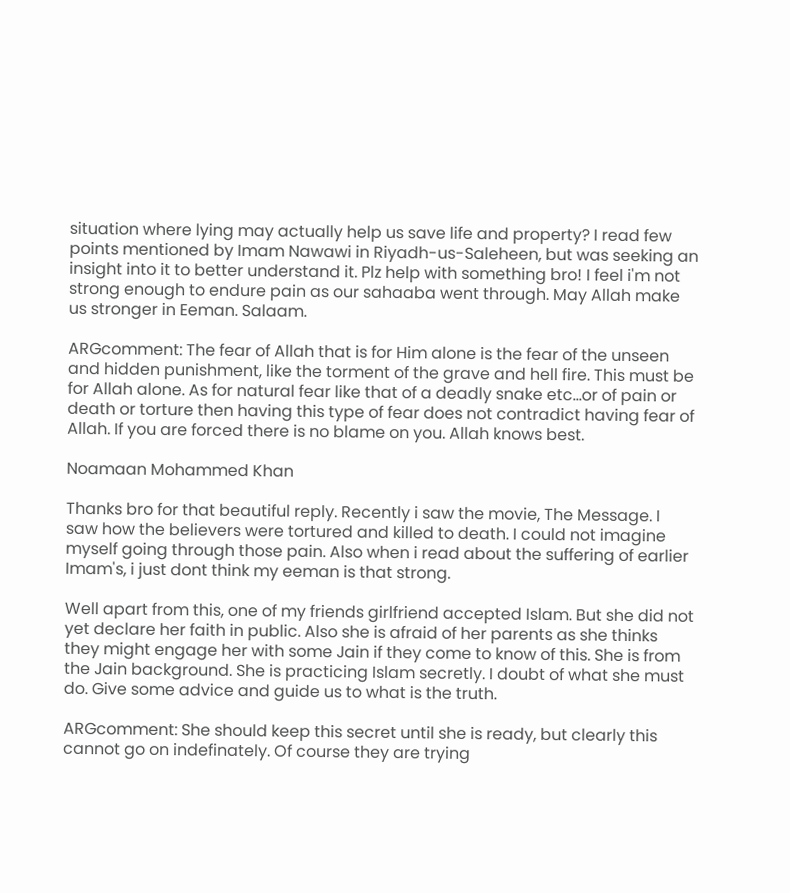situation where lying may actually help us save life and property? I read few points mentioned by Imam Nawawi in Riyadh-us-Saleheen, but was seeking an insight into it to better understand it. Plz help with something bro! I feel i'm not strong enough to endure pain as our sahaaba went through. May Allah make us stronger in Eeman. Salaam.

ARGcomment: The fear of Allah that is for Him alone is the fear of the unseen and hidden punishment, like the torment of the grave and hell fire. This must be for Allah alone. As for natural fear like that of a deadly snake etc...or of pain or death or torture then having this type of fear does not contradict having fear of Allah. If you are forced there is no blame on you. Allah knows best.

Noamaan Mohammed Khan

Thanks bro for that beautiful reply. Recently i saw the movie, The Message. I saw how the believers were tortured and killed to death. I could not imagine myself going through those pain. Also when i read about the suffering of earlier Imam's, i just dont think my eeman is that strong.

Well apart from this, one of my friends girlfriend accepted Islam. But she did not yet declare her faith in public. Also she is afraid of her parents as she thinks they might engage her with some Jain if they come to know of this. She is from the Jain background. She is practicing Islam secretly. I doubt of what she must do. Give some advice and guide us to what is the truth.

ARGcomment: She should keep this secret until she is ready, but clearly this cannot go on indefinately. Of course they are trying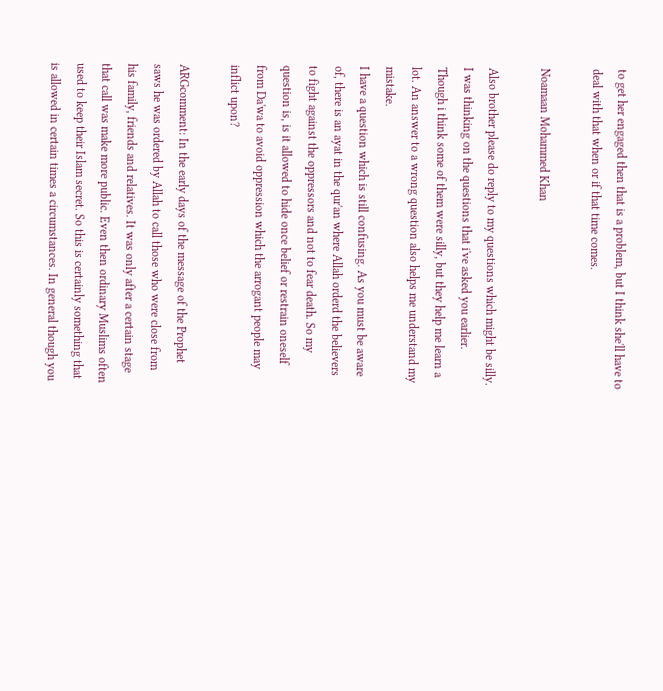to get her engaged then that is a problem, but I think she'll have to deal with that when or if that time comes.

Noamaan Mohammed Khan

Also brother please do reply to my questions which might be silly. I was thinking on the questions that i've asked you earlier. Though i think some of them were silly, but they help me learn a lot. An answer to a wrong question also helps me understand my mistake.
I have a question which is still confusing. As you must be aware of, there is an ayat in the qur'an where Allah orderd the believers to fight against the oppressors and not to fear death. So my question is, is it allowed to hide once belief or restrain oneself from Da'wa to avoid oppression which the arrogant people may inflict upon?

ARGcomment: In the early days of the message of the Prophet saws he was ordered by Allah to call those who were close from his family, friends and relatives. It was only after a certain stage that call was make more public. Even then ordinary Muslims often used to keep their Islam secret. So this is certainly something that is allowed in certain times a circumstances. In general though you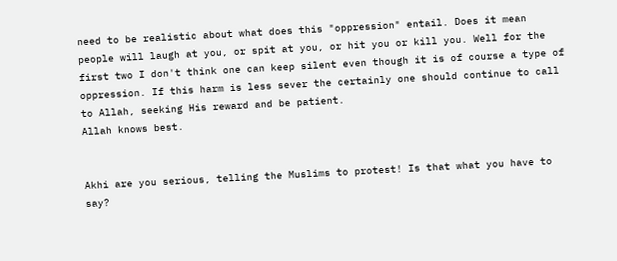need to be realistic about what does this "oppression" entail. Does it mean people will laugh at you, or spit at you, or hit you or kill you. Well for the first two I don't think one can keep silent even though it is of course a type of oppression. If this harm is less sever the certainly one should continue to call to Allah, seeking His reward and be patient.
Allah knows best.


Akhi are you serious, telling the Muslims to protest! Is that what you have to say?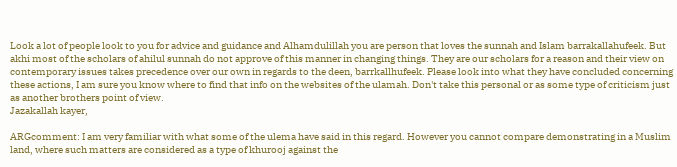Look a lot of people look to you for advice and guidance and Alhamdulillah you are person that loves the sunnah and Islam barrakallahufeek. But akhi most of the scholars of ahilul sunnah do not approve of this manner in changing things. They are our scholars for a reason and their view on contemporary issues takes precedence over our own in regards to the deen, barrkallhufeek. Please look into what they have concluded concerning these actions, I am sure you know where to find that info on the websites of the ulamah. Don't take this personal or as some type of criticism just as another brothers point of view.
Jazakallah kayer,

ARGcomment: I am very familiar with what some of the ulema have said in this regard. However you cannot compare demonstrating in a Muslim land, where such matters are considered as a type of khurooj against the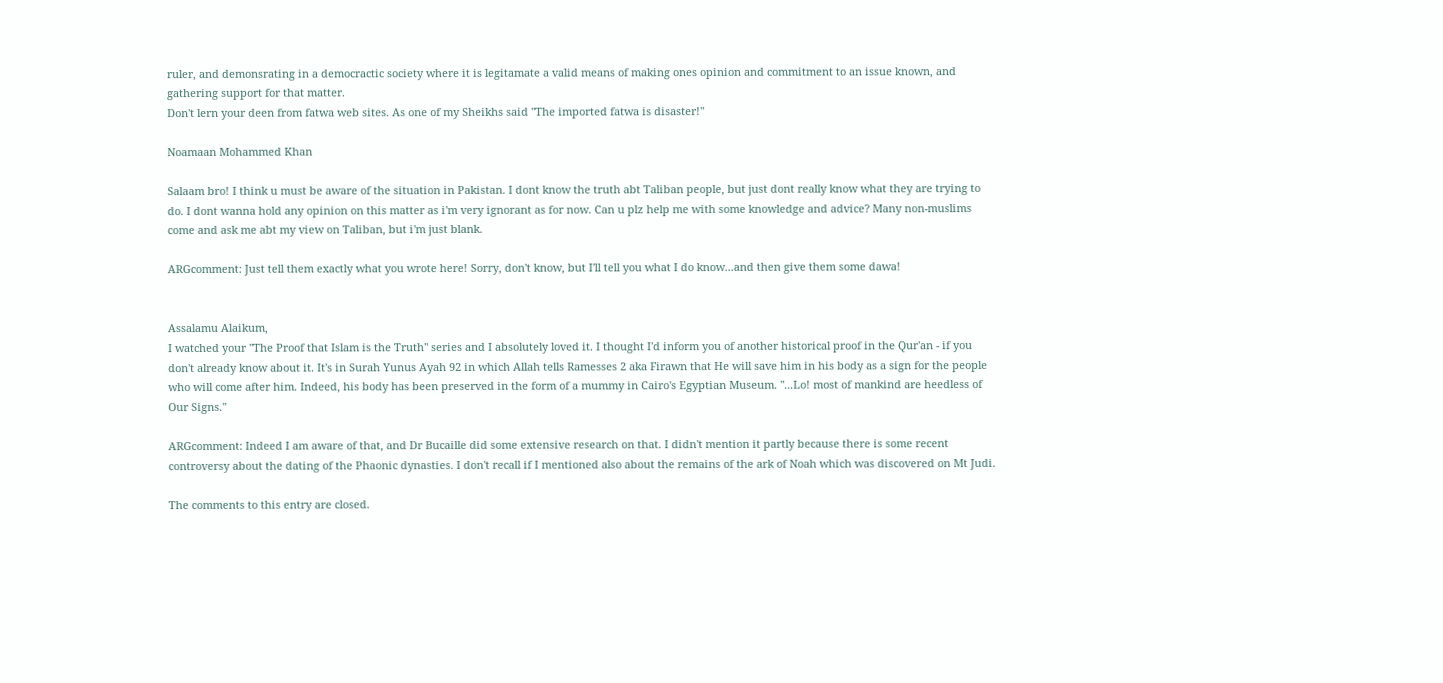ruler, and demonsrating in a democractic society where it is legitamate a valid means of making ones opinion and commitment to an issue known, and gathering support for that matter.
Don't lern your deen from fatwa web sites. As one of my Sheikhs said "The imported fatwa is disaster!"

Noamaan Mohammed Khan

Salaam bro! I think u must be aware of the situation in Pakistan. I dont know the truth abt Taliban people, but just dont really know what they are trying to do. I dont wanna hold any opinion on this matter as i'm very ignorant as for now. Can u plz help me with some knowledge and advice? Many non-muslims come and ask me abt my view on Taliban, but i'm just blank.

ARGcomment: Just tell them exactly what you wrote here! Sorry, don't know, but I'll tell you what I do know...and then give them some dawa!


Assalamu Alaikum,
I watched your "The Proof that Islam is the Truth" series and I absolutely loved it. I thought I'd inform you of another historical proof in the Qur'an - if you don't already know about it. It's in Surah Yunus Ayah 92 in which Allah tells Ramesses 2 aka Firawn that He will save him in his body as a sign for the people who will come after him. Indeed, his body has been preserved in the form of a mummy in Cairo's Egyptian Museum. "...Lo! most of mankind are heedless of Our Signs."

ARGcomment: Indeed I am aware of that, and Dr Bucaille did some extensive research on that. I didn't mention it partly because there is some recent controversy about the dating of the Phaonic dynasties. I don't recall if I mentioned also about the remains of the ark of Noah which was discovered on Mt Judi.

The comments to this entry are closed.